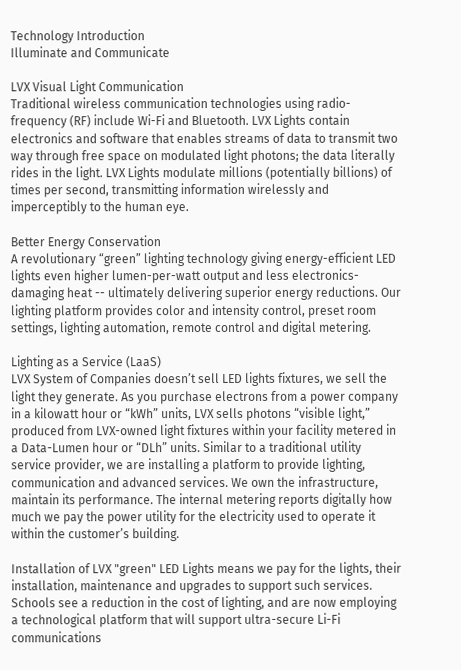Technology Introduction
Illuminate and Communicate

LVX Visual Light Communication
Traditional wireless communication technologies using radio-frequency (RF) include Wi-Fi and Bluetooth. LVX Lights contain electronics and software that enables streams of data to transmit two way through free space on modulated light photons; the data literally rides in the light. LVX Lights modulate millions (potentially billions) of times per second, transmitting information wirelessly and imperceptibly to the human eye.

Better Energy Conservation
A revolutionary “green” lighting technology giving energy-efficient LED lights even higher lumen-per-watt output and less electronics-damaging heat -- ultimately delivering superior energy reductions. Our lighting platform provides color and intensity control, preset room settings, lighting automation, remote control and digital metering.

Lighting as a Service (LaaS)
LVX System of Companies doesn’t sell LED lights fixtures, we sell the light they generate. As you purchase electrons from a power company in a kilowatt hour or “kWh” units, LVX sells photons “visible light,” produced from LVX-owned light fixtures within your facility metered in a Data-Lumen hour or “DLh” units. Similar to a traditional utility service provider, we are installing a platform to provide lighting, communication and advanced services. We own the infrastructure, maintain its performance. The internal metering reports digitally how much we pay the power utility for the electricity used to operate it within the customer’s building.

Installation of LVX "green" LED Lights means we pay for the lights, their installation, maintenance and upgrades to support such services. Schools see a reduction in the cost of lighting, and are now employing a technological platform that will support ultra-secure Li-Fi communications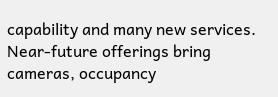capability and many new services. Near-future offerings bring cameras, occupancy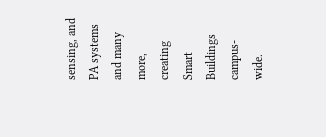sensing, and PA systems and many more, creating Smart Buildings campus-wide.